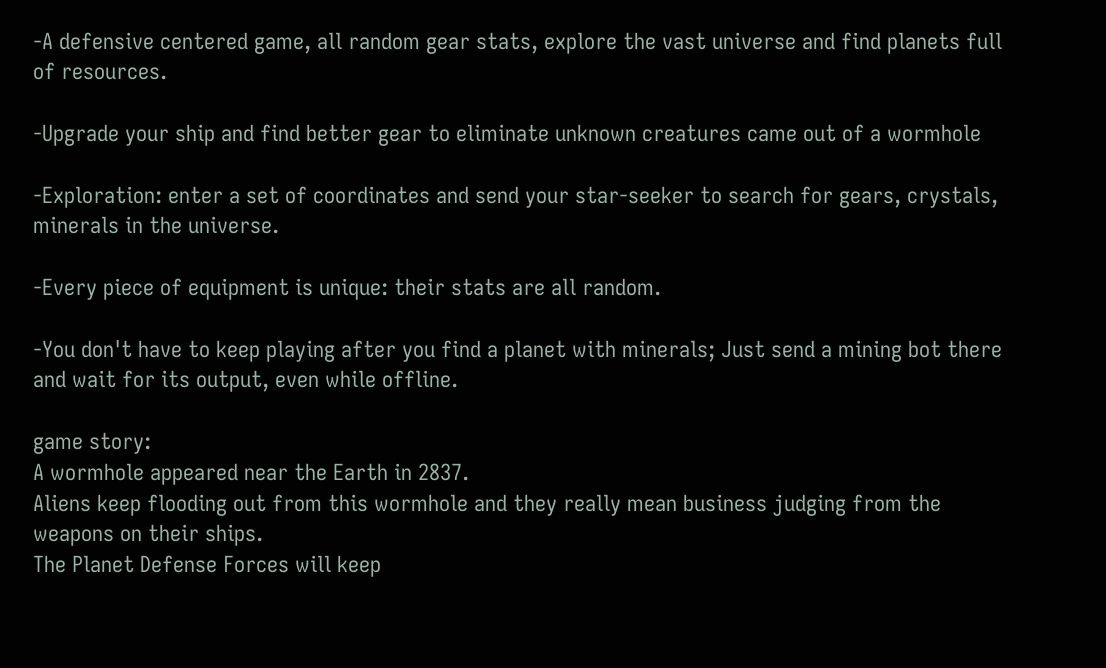-A defensive centered game, all random gear stats, explore the vast universe and find planets full of resources.

-Upgrade your ship and find better gear to eliminate unknown creatures came out of a wormhole

-Exploration: enter a set of coordinates and send your star-seeker to search for gears, crystals, minerals in the universe.

-Every piece of equipment is unique: their stats are all random.

-You don't have to keep playing after you find a planet with minerals; Just send a mining bot there and wait for its output, even while offline.

game story:
A wormhole appeared near the Earth in 2837.
Aliens keep flooding out from this wormhole and they really mean business judging from the weapons on their ships.
The Planet Defense Forces will keep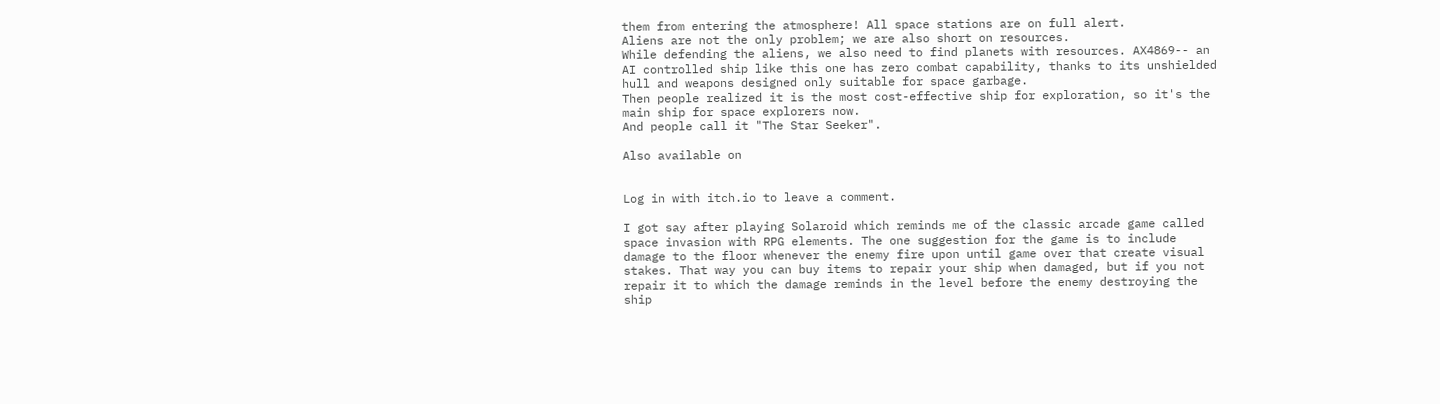them from entering the atmosphere! All space stations are on full alert.
Aliens are not the only problem; we are also short on resources.
While defending the aliens, we also need to find planets with resources. AX4869-- an AI controlled ship like this one has zero combat capability, thanks to its unshielded hull and weapons designed only suitable for space garbage.
Then people realized it is the most cost-effective ship for exploration, so it's the main ship for space explorers now.
And people call it "The Star Seeker".

Also available on


Log in with itch.io to leave a comment.

I got say after playing Solaroid which reminds me of the classic arcade game called space invasion with RPG elements. The one suggestion for the game is to include damage to the floor whenever the enemy fire upon until game over that create visual stakes. That way you can buy items to repair your ship when damaged, but if you not repair it to which the damage reminds in the level before the enemy destroying the ship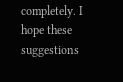completely. I hope these suggestions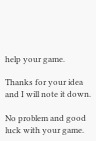help your game.

Thanks for your idea and I will note it down.

No problem and good luck with your game.